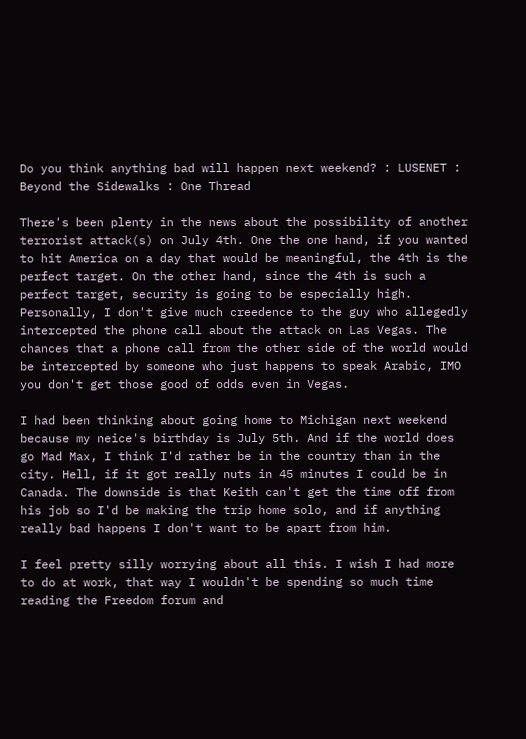Do you think anything bad will happen next weekend? : LUSENET : Beyond the Sidewalks : One Thread

There's been plenty in the news about the possibility of another terrorist attack(s) on July 4th. One the one hand, if you wanted to hit America on a day that would be meaningful, the 4th is the perfect target. On the other hand, since the 4th is such a perfect target, security is going to be especially high. Personally, I don't give much creedence to the guy who allegedly intercepted the phone call about the attack on Las Vegas. The chances that a phone call from the other side of the world would be intercepted by someone who just happens to speak Arabic, IMO you don't get those good of odds even in Vegas.

I had been thinking about going home to Michigan next weekend because my neice's birthday is July 5th. And if the world does go Mad Max, I think I'd rather be in the country than in the city. Hell, if it got really nuts in 45 minutes I could be in Canada. The downside is that Keith can't get the time off from his job so I'd be making the trip home solo, and if anything really bad happens I don't want to be apart from him.

I feel pretty silly worrying about all this. I wish I had more to do at work, that way I wouldn't be spending so much time reading the Freedom forum and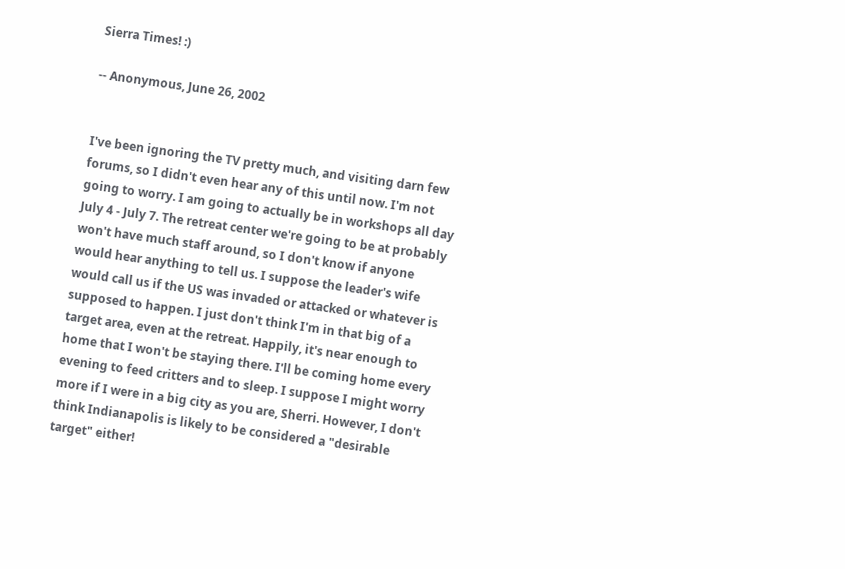Sierra Times! :)

-- Anonymous, June 26, 2002


I've been ignoring the TV pretty much, and visiting darn few forums, so I didn't even hear any of this until now. I'm not going to worry. I am going to actually be in workshops all day July 4 - July 7. The retreat center we're going to be at probably won't have much staff around, so I don't know if anyone would hear anything to tell us. I suppose the leader's wife would call us if the US was invaded or attacked or whatever is supposed to happen. I just don't think I'm in that big of a target area, even at the retreat. Happily, it's near enough to home that I won't be staying there. I'll be coming home every evening to feed critters and to sleep. I suppose I might worry more if I were in a big city as you are, Sherri. However, I don't think Indianapolis is likely to be considered a "desirable target" either!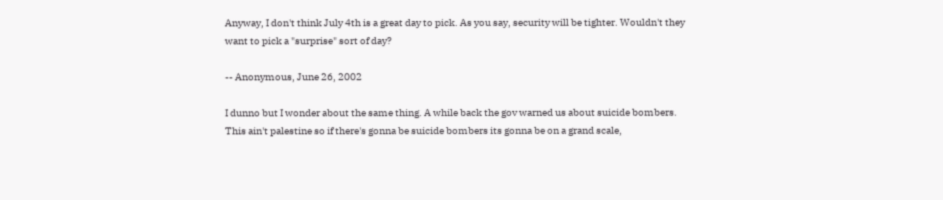Anyway, I don't think July 4th is a great day to pick. As you say, security will be tighter. Wouldn't they want to pick a "surprise" sort of day?

-- Anonymous, June 26, 2002

I dunno but I wonder about the same thing. A while back the gov warned us about suicide bombers. This ain't palestine so if there's gonna be suicide bombers its gonna be on a grand scale,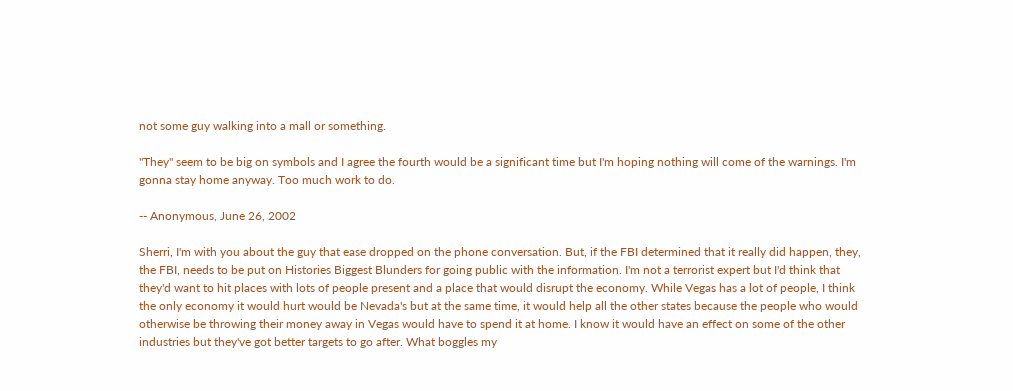not some guy walking into a mall or something.

"They" seem to be big on symbols and I agree the fourth would be a significant time but I'm hoping nothing will come of the warnings. I'm gonna stay home anyway. Too much work to do.

-- Anonymous, June 26, 2002

Sherri, I'm with you about the guy that ease dropped on the phone conversation. But, if the FBI determined that it really did happen, they, the FBI, needs to be put on Histories Biggest Blunders for going public with the information. I'm not a terrorist expert but I'd think that they'd want to hit places with lots of people present and a place that would disrupt the economy. While Vegas has a lot of people, I think the only economy it would hurt would be Nevada's but at the same time, it would help all the other states because the people who would otherwise be throwing their money away in Vegas would have to spend it at home. I know it would have an effect on some of the other industries but they've got better targets to go after. What boggles my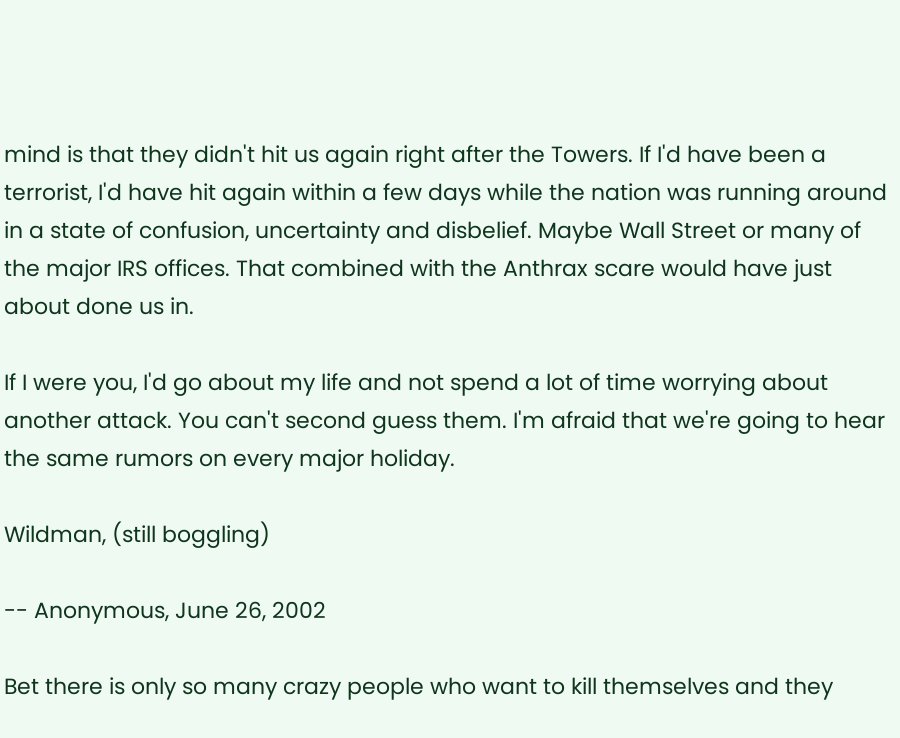mind is that they didn't hit us again right after the Towers. If I'd have been a terrorist, I'd have hit again within a few days while the nation was running around in a state of confusion, uncertainty and disbelief. Maybe Wall Street or many of the major IRS offices. That combined with the Anthrax scare would have just about done us in.

If I were you, I'd go about my life and not spend a lot of time worrying about another attack. You can't second guess them. I'm afraid that we're going to hear the same rumors on every major holiday.

Wildman, (still boggling)

-- Anonymous, June 26, 2002

Bet there is only so many crazy people who want to kill themselves and they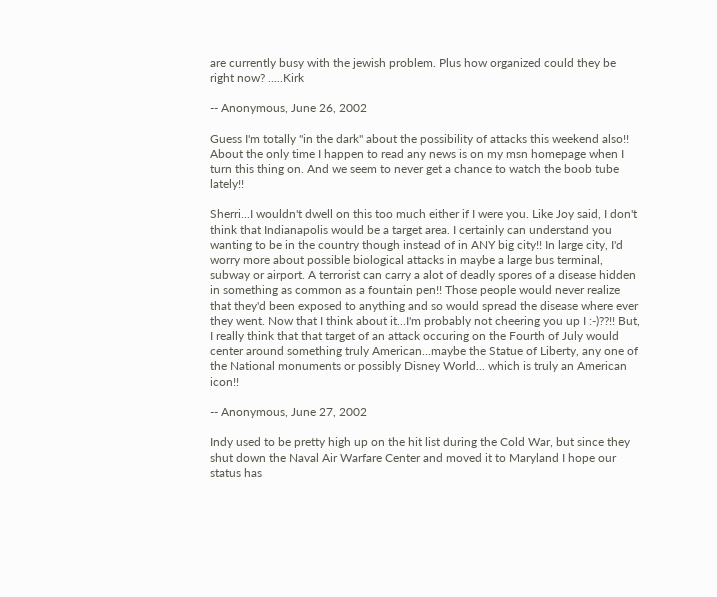are currently busy with the jewish problem. Plus how organized could they be right now? .....Kirk

-- Anonymous, June 26, 2002

Guess I'm totally "in the dark" about the possibility of attacks this weekend also!! About the only time I happen to read any news is on my msn homepage when I turn this thing on. And we seem to never get a chance to watch the boob tube lately!!

Sherri...I wouldn't dwell on this too much either if I were you. Like Joy said, I don't think that Indianapolis would be a target area. I certainly can understand you wanting to be in the country though instead of in ANY big city!! In large city, I'd worry more about possible biological attacks in maybe a large bus terminal, subway or airport. A terrorist can carry a alot of deadly spores of a disease hidden in something as common as a fountain pen!! Those people would never realize that they'd been exposed to anything and so would spread the disease where ever they went. Now that I think about it...I'm probably not cheering you up I :-)??!! But, I really think that that target of an attack occuring on the Fourth of July would center around something truly American...maybe the Statue of Liberty, any one of the National monuments or possibly Disney World... which is truly an American icon!!

-- Anonymous, June 27, 2002

Indy used to be pretty high up on the hit list during the Cold War, but since they shut down the Naval Air Warfare Center and moved it to Maryland I hope our status has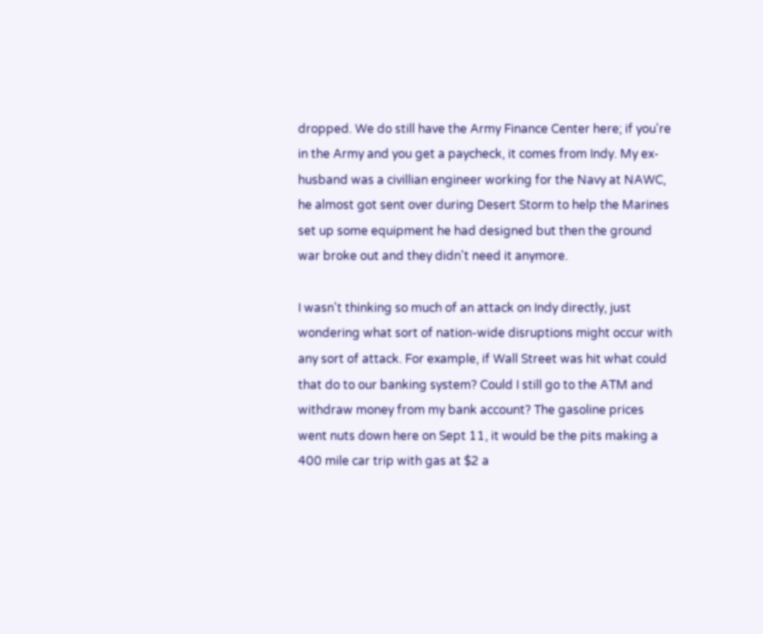dropped. We do still have the Army Finance Center here; if you're in the Army and you get a paycheck, it comes from Indy. My ex-husband was a civillian engineer working for the Navy at NAWC, he almost got sent over during Desert Storm to help the Marines set up some equipment he had designed but then the ground war broke out and they didn't need it anymore.

I wasn't thinking so much of an attack on Indy directly, just wondering what sort of nation-wide disruptions might occur with any sort of attack. For example, if Wall Street was hit what could that do to our banking system? Could I still go to the ATM and withdraw money from my bank account? The gasoline prices went nuts down here on Sept 11, it would be the pits making a 400 mile car trip with gas at $2 a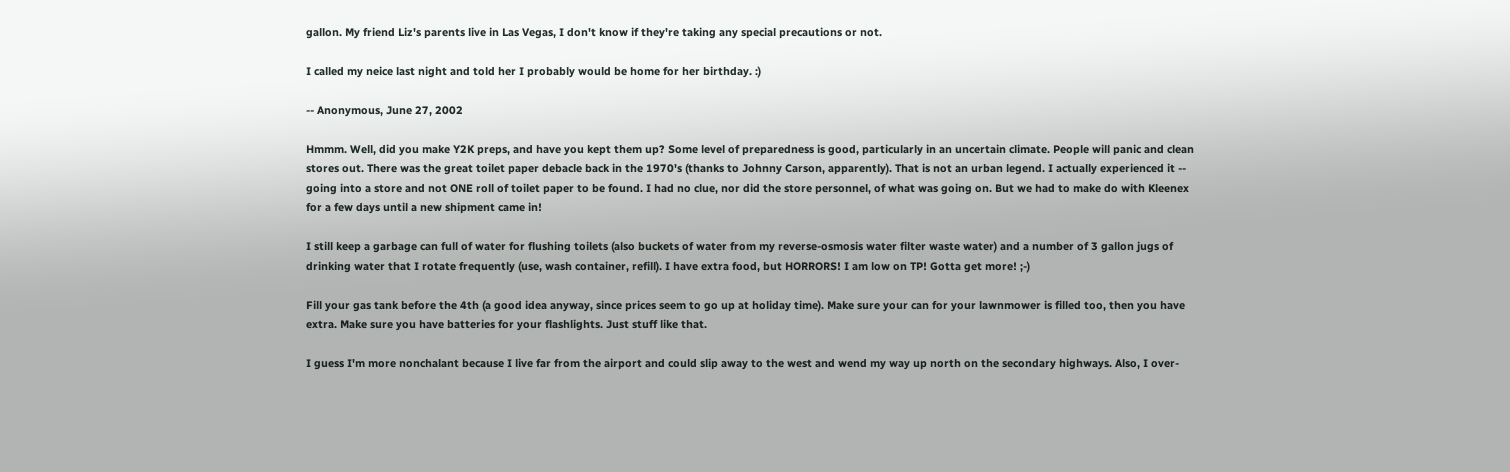gallon. My friend Liz's parents live in Las Vegas, I don't know if they're taking any special precautions or not.

I called my neice last night and told her I probably would be home for her birthday. :)

-- Anonymous, June 27, 2002

Hmmm. Well, did you make Y2K preps, and have you kept them up? Some level of preparedness is good, particularly in an uncertain climate. People will panic and clean stores out. There was the great toilet paper debacle back in the 1970's (thanks to Johnny Carson, apparently). That is not an urban legend. I actually experienced it -- going into a store and not ONE roll of toilet paper to be found. I had no clue, nor did the store personnel, of what was going on. But we had to make do with Kleenex for a few days until a new shipment came in!

I still keep a garbage can full of water for flushing toilets (also buckets of water from my reverse-osmosis water filter waste water) and a number of 3 gallon jugs of drinking water that I rotate frequently (use, wash container, refill). I have extra food, but HORRORS! I am low on TP! Gotta get more! ;-)

Fill your gas tank before the 4th (a good idea anyway, since prices seem to go up at holiday time). Make sure your can for your lawnmower is filled too, then you have extra. Make sure you have batteries for your flashlights. Just stuff like that.

I guess I'm more nonchalant because I live far from the airport and could slip away to the west and wend my way up north on the secondary highways. Also, I over-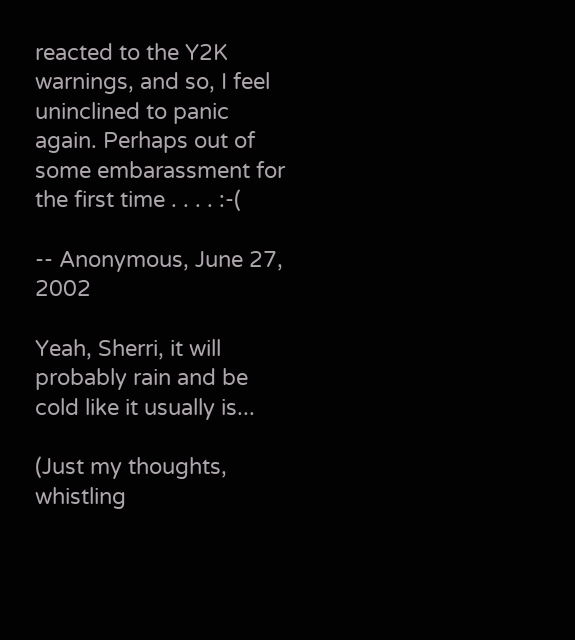reacted to the Y2K warnings, and so, I feel uninclined to panic again. Perhaps out of some embarassment for the first time . . . . :-(

-- Anonymous, June 27, 2002

Yeah, Sherri, it will probably rain and be cold like it usually is...

(Just my thoughts, whistling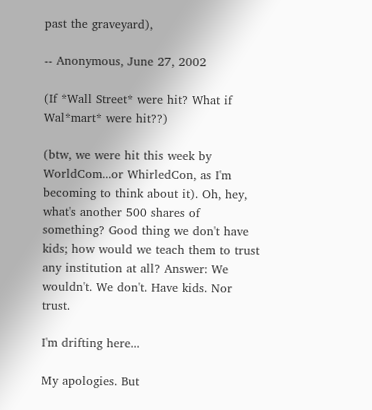past the graveyard),

-- Anonymous, June 27, 2002

(If *Wall Street* were hit? What if Wal*mart* were hit??)

(btw, we were hit this week by WorldCom...or WhirledCon, as I'm becoming to think about it). Oh, hey, what's another 500 shares of something? Good thing we don't have kids; how would we teach them to trust any institution at all? Answer: We wouldn't. We don't. Have kids. Nor trust.

I'm drifting here...

My apologies. But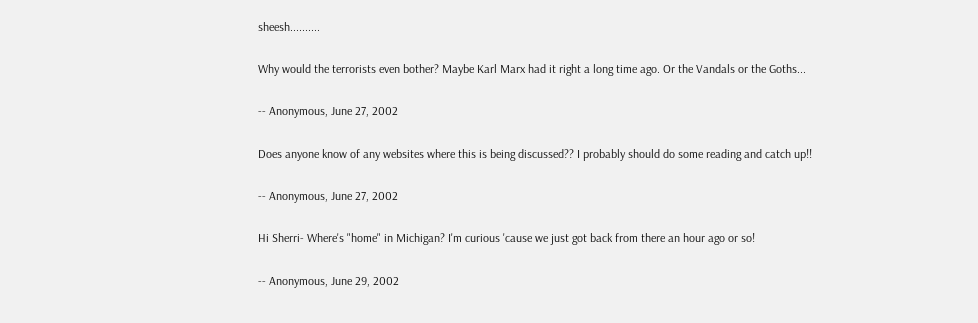sheesh..........

Why would the terrorists even bother? Maybe Karl Marx had it right a long time ago. Or the Vandals or the Goths...

-- Anonymous, June 27, 2002

Does anyone know of any websites where this is being discussed?? I probably should do some reading and catch up!!

-- Anonymous, June 27, 2002

Hi Sherri- Where's "home" in Michigan? I'm curious 'cause we just got back from there an hour ago or so!

-- Anonymous, June 29, 2002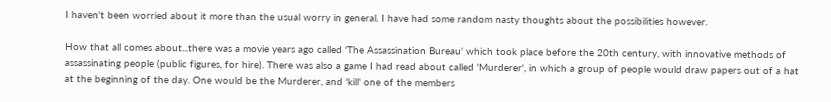I haven't been worried about it more than the usual worry in general. I have had some random nasty thoughts about the possibilities however.

How that all comes about...there was a movie years ago called 'The Assassination Bureau' which took place before the 20th century, with innovative methods of assassinating people (public figures, for hire). There was also a game I had read about called 'Murderer', in which a group of people would draw papers out of a hat at the beginning of the day. One would be the Murderer, and 'kill' one of the members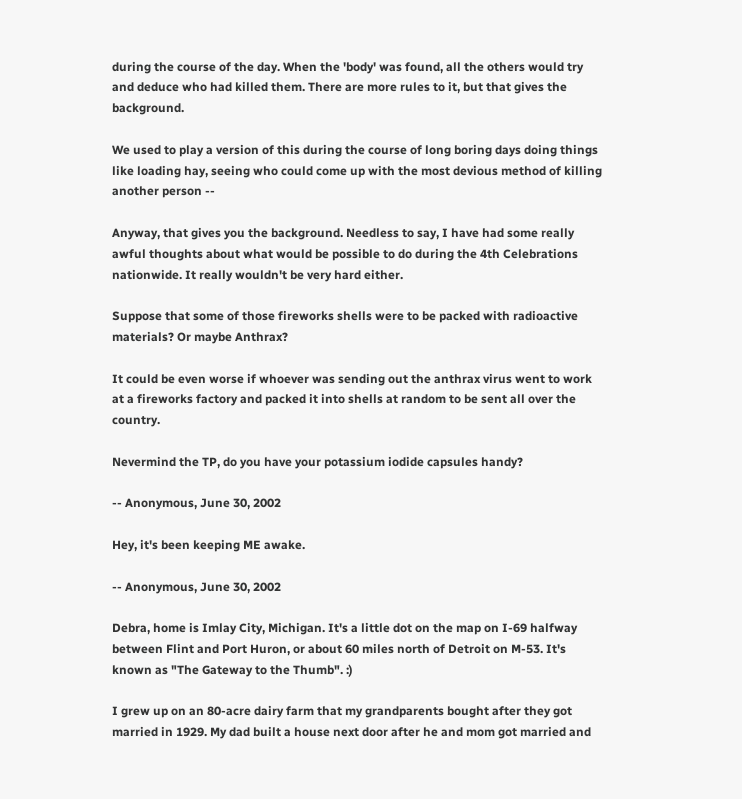during the course of the day. When the 'body' was found, all the others would try and deduce who had killed them. There are more rules to it, but that gives the background.

We used to play a version of this during the course of long boring days doing things like loading hay, seeing who could come up with the most devious method of killing another person --

Anyway, that gives you the background. Needless to say, I have had some really awful thoughts about what would be possible to do during the 4th Celebrations nationwide. It really wouldn't be very hard either.

Suppose that some of those fireworks shells were to be packed with radioactive materials? Or maybe Anthrax?

It could be even worse if whoever was sending out the anthrax virus went to work at a fireworks factory and packed it into shells at random to be sent all over the country.

Nevermind the TP, do you have your potassium iodide capsules handy?

-- Anonymous, June 30, 2002

Hey, it's been keeping ME awake.

-- Anonymous, June 30, 2002

Debra, home is Imlay City, Michigan. It's a little dot on the map on I-69 halfway between Flint and Port Huron, or about 60 miles north of Detroit on M-53. It's known as "The Gateway to the Thumb". :)

I grew up on an 80-acre dairy farm that my grandparents bought after they got married in 1929. My dad built a house next door after he and mom got married and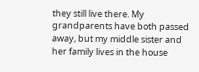they still live there. My grandparents have both passed away, but my middle sister and her family lives in the house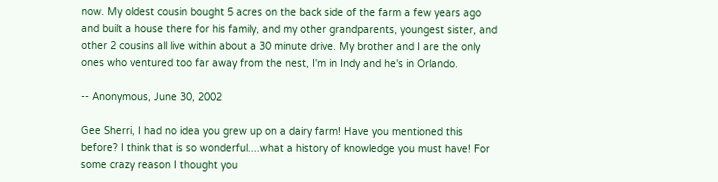now. My oldest cousin bought 5 acres on the back side of the farm a few years ago and built a house there for his family, and my other grandparents, youngest sister, and other 2 cousins all live within about a 30 minute drive. My brother and I are the only ones who ventured too far away from the nest, I'm in Indy and he's in Orlando.

-- Anonymous, June 30, 2002

Gee Sherri, I had no idea you grew up on a dairy farm! Have you mentioned this before? I think that is so wonderful....what a history of knowledge you must have! For some crazy reason I thought you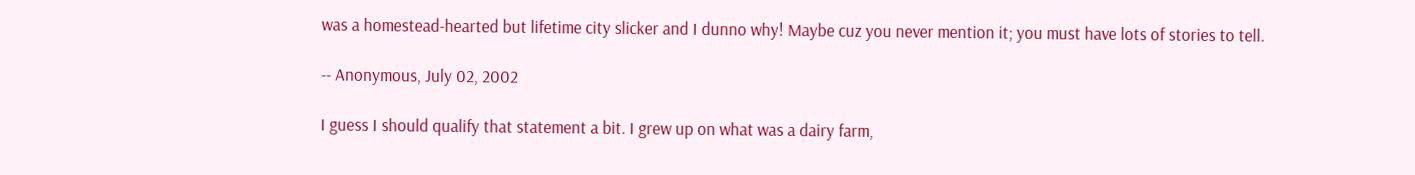was a homestead-hearted but lifetime city slicker and I dunno why! Maybe cuz you never mention it; you must have lots of stories to tell.

-- Anonymous, July 02, 2002

I guess I should qualify that statement a bit. I grew up on what was a dairy farm,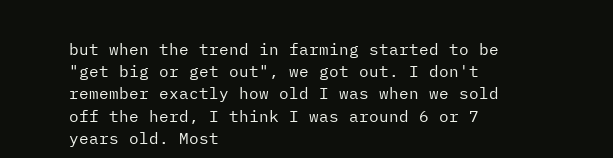but when the trend in farming started to be "get big or get out", we got out. I don't remember exactly how old I was when we sold off the herd, I think I was around 6 or 7 years old. Most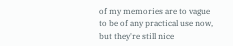of my memories are to vague to be of any practical use now, but they're still nice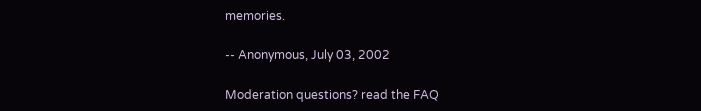memories.

-- Anonymous, July 03, 2002

Moderation questions? read the FAQ